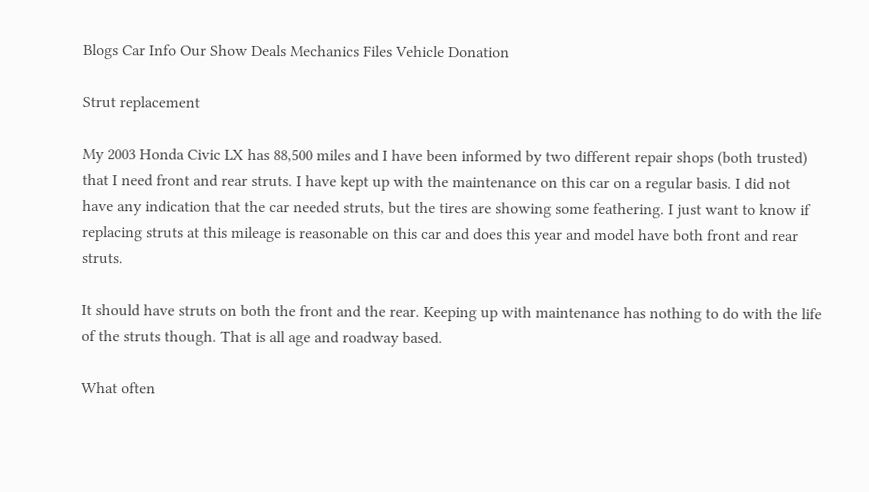Blogs Car Info Our Show Deals Mechanics Files Vehicle Donation

Strut replacement

My 2003 Honda Civic LX has 88,500 miles and I have been informed by two different repair shops (both trusted) that I need front and rear struts. I have kept up with the maintenance on this car on a regular basis. I did not have any indication that the car needed struts, but the tires are showing some feathering. I just want to know if replacing struts at this mileage is reasonable on this car and does this year and model have both front and rear struts.

It should have struts on both the front and the rear. Keeping up with maintenance has nothing to do with the life of the struts though. That is all age and roadway based.

What often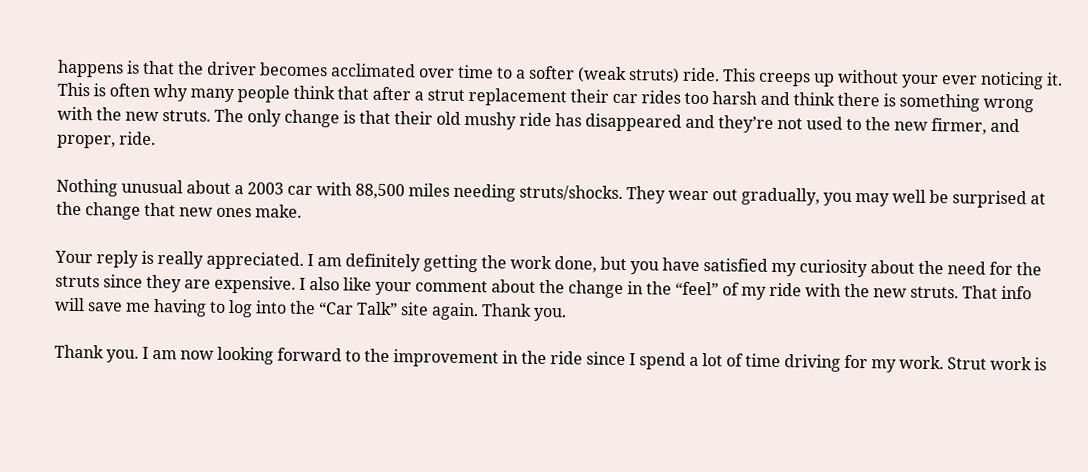happens is that the driver becomes acclimated over time to a softer (weak struts) ride. This creeps up without your ever noticing it.
This is often why many people think that after a strut replacement their car rides too harsh and think there is something wrong with the new struts. The only change is that their old mushy ride has disappeared and they’re not used to the new firmer, and proper, ride.

Nothing unusual about a 2003 car with 88,500 miles needing struts/shocks. They wear out gradually, you may well be surprised at the change that new ones make.

Your reply is really appreciated. I am definitely getting the work done, but you have satisfied my curiosity about the need for the struts since they are expensive. I also like your comment about the change in the “feel” of my ride with the new struts. That info will save me having to log into the “Car Talk” site again. Thank you.

Thank you. I am now looking forward to the improvement in the ride since I spend a lot of time driving for my work. Strut work is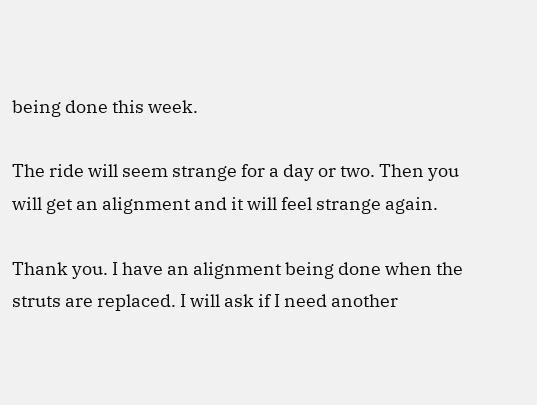being done this week.

The ride will seem strange for a day or two. Then you will get an alignment and it will feel strange again.

Thank you. I have an alignment being done when the struts are replaced. I will ask if I need another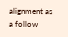alignment as a follow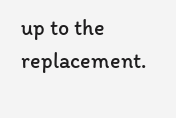up to the replacement.